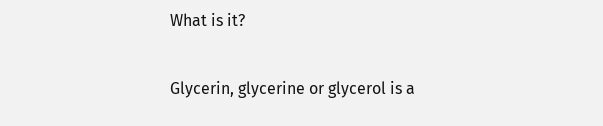What is it?

Glycerin, glycerine or glycerol is a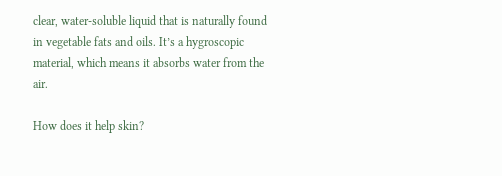clear, water-soluble liquid that is naturally found in vegetable fats and oils. It’s a hygroscopic material, which means it absorbs water from the air.

How does it help skin?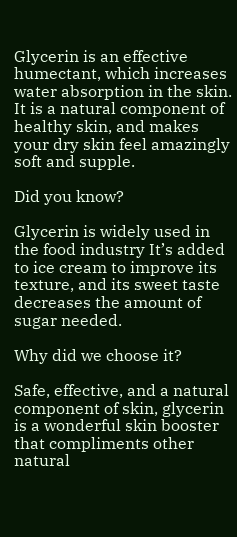Glycerin is an effective humectant, which increases water absorption in the skin. It is a natural component of healthy skin, and makes your dry skin feel amazingly soft and supple.

Did you know?

Glycerin is widely used in the food industry It’s added to ice cream to improve its texture, and its sweet taste decreases the amount of sugar needed.

Why did we choose it?

Safe, effective, and a natural component of skin, glycerin is a wonderful skin booster that compliments other natural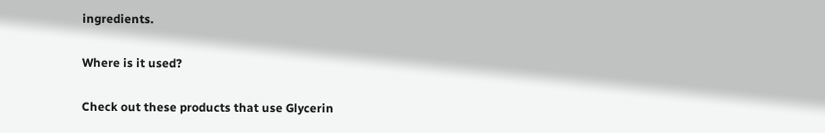ingredients.

Where is it used?

Check out these products that use Glycerin